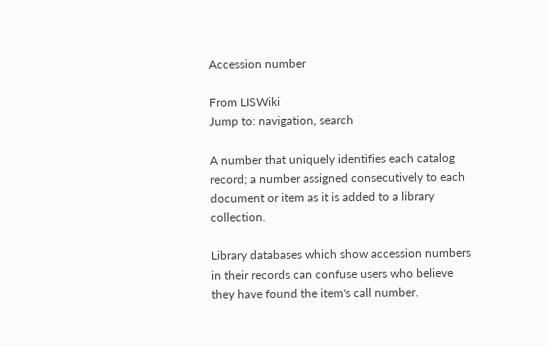Accession number

From LISWiki
Jump to: navigation, search

A number that uniquely identifies each catalog record; a number assigned consecutively to each document or item as it is added to a library collection.

Library databases which show accession numbers in their records can confuse users who believe they have found the item's call number.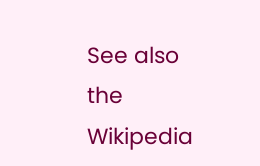See also the Wikipedia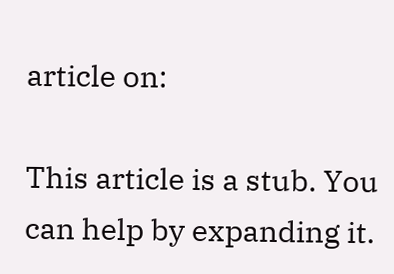article on:

This article is a stub. You can help by expanding it.